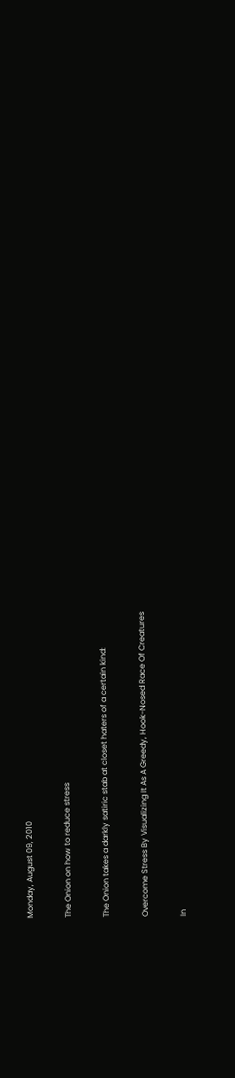Monday, August 09, 2010

The Onion on how to reduce stress

The Onion takes a darkly satiric stab at closet haters of a certain kind:

Overcome Stress By Visualizing It As A Greedy, Hook-Nosed Race Of Creatures

In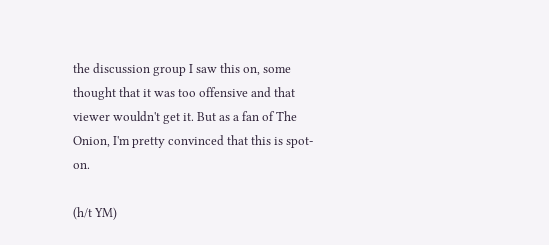the discussion group I saw this on, some thought that it was too offensive and that viewer wouldn't get it. But as a fan of The Onion, I'm pretty convinced that this is spot-on.

(h/t YM)